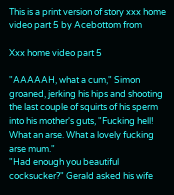This is a print version of story xxx home video part 5 by Acebottom from

Xxx home video part 5

"AAAAAH, what a cum," Simon groaned, jerking his hips and shooting the last couple of squirts of his sperm into his mother's guts, "Fucking hell! What an arse. What a lovely fucking arse mum."
"Had enough you beautiful cocksucker?" Gerald asked his wife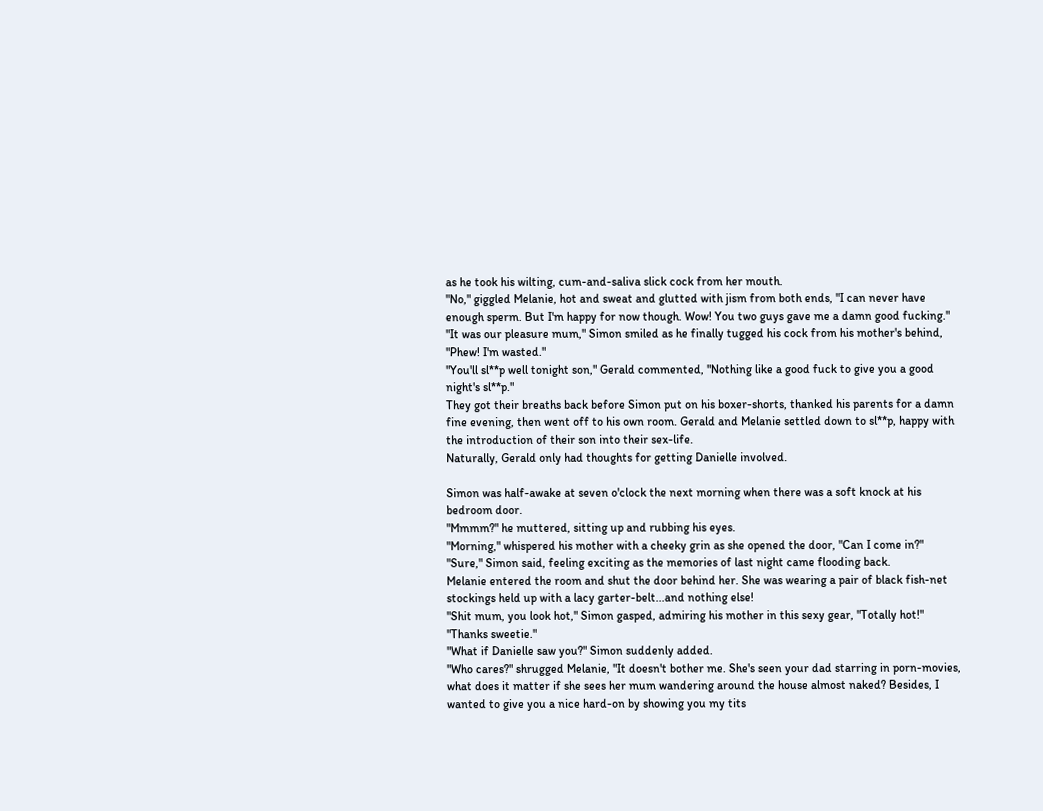as he took his wilting, cum-and-saliva slick cock from her mouth.
"No," giggled Melanie, hot and sweat and glutted with jism from both ends, "I can never have enough sperm. But I'm happy for now though. Wow! You two guys gave me a damn good fucking."
"It was our pleasure mum," Simon smiled as he finally tugged his cock from his mother's behind, "Phew! I'm wasted."
"You'll sl**p well tonight son," Gerald commented, "Nothing like a good fuck to give you a good night's sl**p."
They got their breaths back before Simon put on his boxer-shorts, thanked his parents for a damn fine evening, then went off to his own room. Gerald and Melanie settled down to sl**p, happy with the introduction of their son into their sex-life.
Naturally, Gerald only had thoughts for getting Danielle involved.

Simon was half-awake at seven o'clock the next morning when there was a soft knock at his bedroom door.
"Mmmm?" he muttered, sitting up and rubbing his eyes.
"Morning," whispered his mother with a cheeky grin as she opened the door, "Can I come in?"
"Sure," Simon said, feeling exciting as the memories of last night came flooding back.
Melanie entered the room and shut the door behind her. She was wearing a pair of black fish-net stockings held up with a lacy garter-belt...and nothing else!
"Shit mum, you look hot," Simon gasped, admiring his mother in this sexy gear, "Totally hot!"
"Thanks sweetie."
"What if Danielle saw you?" Simon suddenly added.
"Who cares?" shrugged Melanie, "It doesn't bother me. She's seen your dad starring in porn-movies, what does it matter if she sees her mum wandering around the house almost naked? Besides, I wanted to give you a nice hard-on by showing you my tits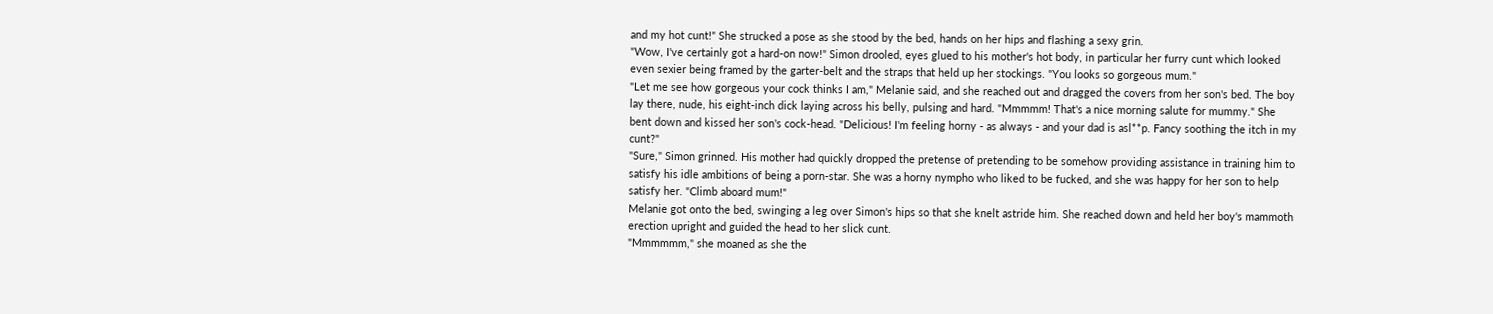and my hot cunt!" She strucked a pose as she stood by the bed, hands on her hips and flashing a sexy grin.
"Wow, I've certainly got a hard-on now!" Simon drooled, eyes glued to his mother's hot body, in particular her furry cunt which looked even sexier being framed by the garter-belt and the straps that held up her stockings. "You looks so gorgeous mum."
"Let me see how gorgeous your cock thinks I am," Melanie said, and she reached out and dragged the covers from her son's bed. The boy lay there, nude, his eight-inch dick laying across his belly, pulsing and hard. "Mmmmm! That's a nice morning salute for mummy." She bent down and kissed her son's cock-head. "Delicious! I'm feeling horny - as always - and your dad is asl**p. Fancy soothing the itch in my cunt?"
"Sure," Simon grinned. His mother had quickly dropped the pretense of pretending to be somehow providing assistance in training him to satisfy his idle ambitions of being a porn-star. She was a horny nympho who liked to be fucked, and she was happy for her son to help satisfy her. "Climb aboard mum!"
Melanie got onto the bed, swinging a leg over Simon's hips so that she knelt astride him. She reached down and held her boy's mammoth erection upright and guided the head to her slick cunt.
"Mmmmmm," she moaned as she the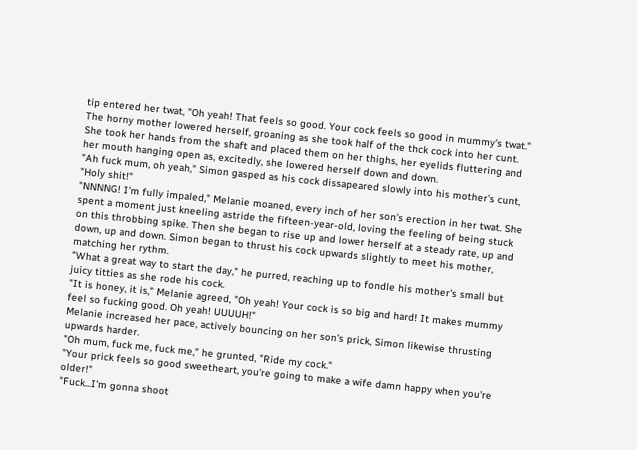tip entered her twat, "Oh yeah! That feels so good. Your cock feels so good in mummy's twat." The horny mother lowered herself, groaning as she took half of the thck cock into her cunt. She took her hands from the shaft and placed them on her thighs, her eyelids fluttering and her mouth hanging open as, excitedly, she lowered herself down and down.
"Ah fuck mum, oh yeah," Simon gasped as his cock dissapeared slowly into his mother's cunt, "Holy shit!"
"NNNNG! I'm fully impaled," Melanie moaned, every inch of her son's erection in her twat. She spent a moment just kneeling astride the fifteen-year-old, loving the feeling of being stuck on this throbbing spike. Then she began to rise up and lower herself at a steady rate, up and down, up and down. Simon began to thrust his cock upwards slightly to meet his mother, matching her rythm.
"What a great way to start the day," he purred, reaching up to fondle his mother's small but juicy titties as she rode his cock.
"It is honey, it is," Melanie agreed, "Oh yeah! Your cock is so big and hard! It makes mummy feel so fucking good. Oh yeah! UUUUH!"
Melanie increased her pace, actively bouncing on her son's prick, Simon likewise thrusting upwards harder.
"Oh mum, fuck me, fuck me," he grunted, "Ride my cock."
"Your prick feels so good sweetheart, you're going to make a wife damn happy when you're older!"
"Fuck...I'm gonna shoot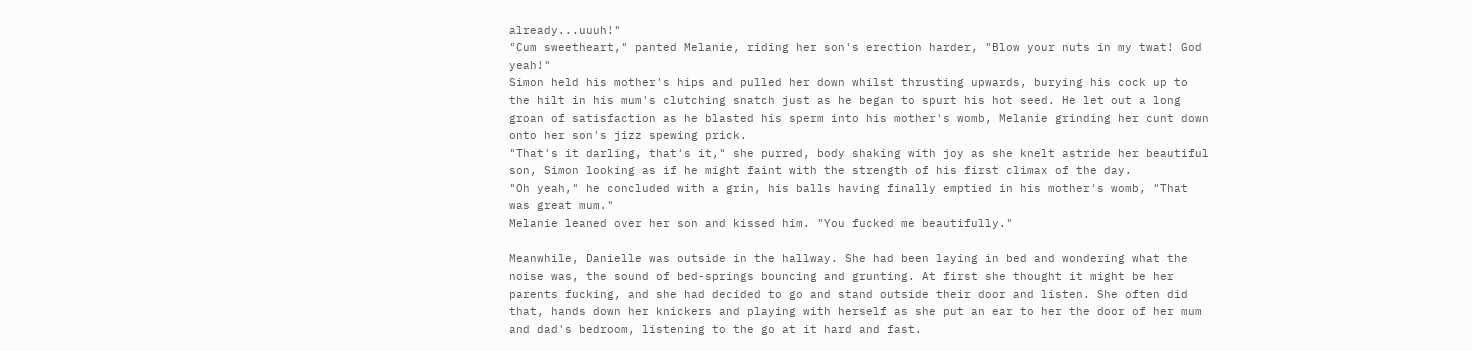already...uuuh!"
"Cum sweetheart," panted Melanie, riding her son's erection harder, "Blow your nuts in my twat! God yeah!"
Simon held his mother's hips and pulled her down whilst thrusting upwards, burying his cock up to the hilt in his mum's clutching snatch just as he began to spurt his hot seed. He let out a long groan of satisfaction as he blasted his sperm into his mother's womb, Melanie grinding her cunt down onto her son's jizz spewing prick.
"That's it darling, that's it," she purred, body shaking with joy as she knelt astride her beautiful son, Simon looking as if he might faint with the strength of his first climax of the day.
"Oh yeah," he concluded with a grin, his balls having finally emptied in his mother's womb, "That was great mum."
Melanie leaned over her son and kissed him. "You fucked me beautifully."

Meanwhile, Danielle was outside in the hallway. She had been laying in bed and wondering what the noise was, the sound of bed-springs bouncing and grunting. At first she thought it might be her parents fucking, and she had decided to go and stand outside their door and listen. She often did that, hands down her knickers and playing with herself as she put an ear to her the door of her mum and dad's bedroom, listening to the go at it hard and fast.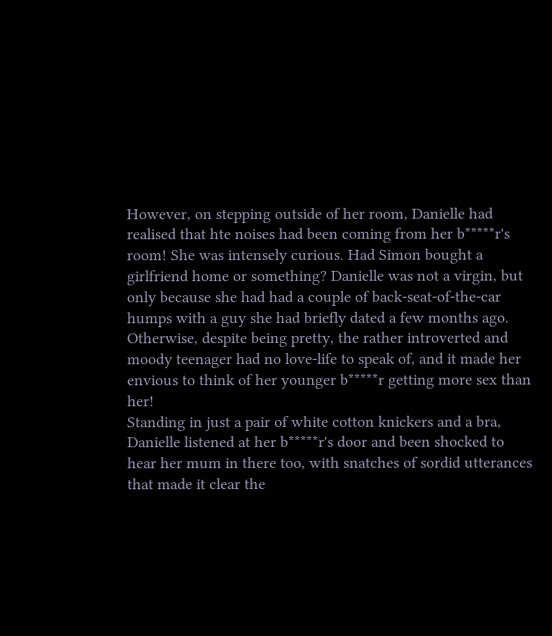However, on stepping outside of her room, Danielle had realised that hte noises had been coming from her b*****r's room! She was intensely curious. Had Simon bought a girlfriend home or something? Danielle was not a virgin, but only because she had had a couple of back-seat-of-the-car humps with a guy she had briefly dated a few months ago. Otherwise, despite being pretty, the rather introverted and moody teenager had no love-life to speak of, and it made her envious to think of her younger b*****r getting more sex than her!
Standing in just a pair of white cotton knickers and a bra, Danielle listened at her b*****r's door and been shocked to hear her mum in there too, with snatches of sordid utterances that made it clear the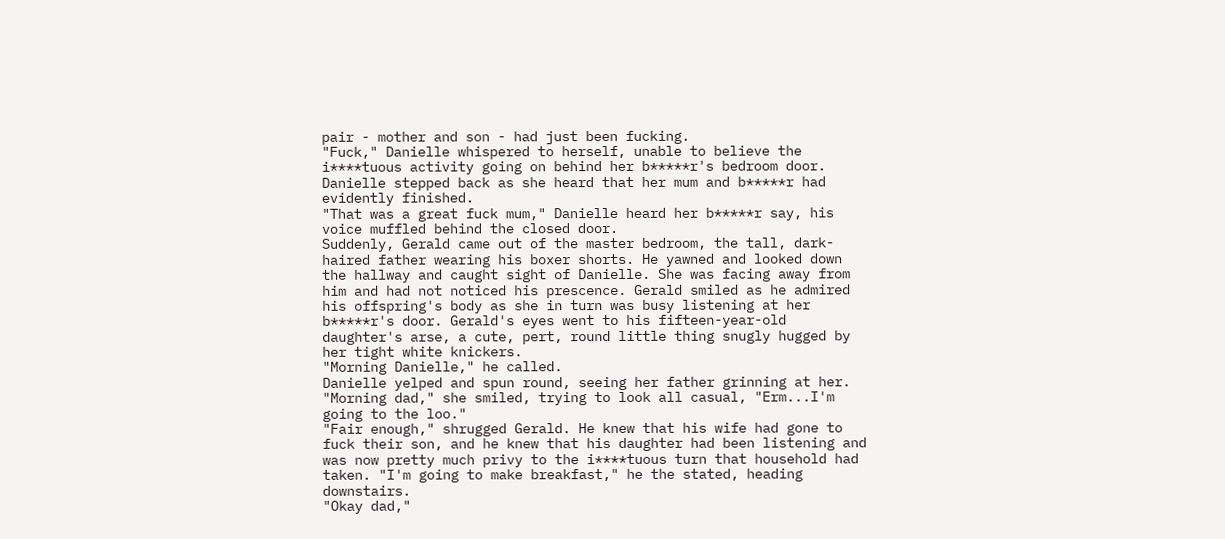pair - mother and son - had just been fucking.
"Fuck," Danielle whispered to herself, unable to believe the i****tuous activity going on behind her b*****r's bedroom door.
Danielle stepped back as she heard that her mum and b*****r had evidently finished.
"That was a great fuck mum," Danielle heard her b*****r say, his voice muffled behind the closed door.
Suddenly, Gerald came out of the master bedroom, the tall, dark-haired father wearing his boxer shorts. He yawned and looked down the hallway and caught sight of Danielle. She was facing away from him and had not noticed his prescence. Gerald smiled as he admired his offspring's body as she in turn was busy listening at her b*****r's door. Gerald's eyes went to his fifteen-year-old daughter's arse, a cute, pert, round little thing snugly hugged by her tight white knickers.
"Morning Danielle," he called.
Danielle yelped and spun round, seeing her father grinning at her.
"Morning dad," she smiled, trying to look all casual, "Erm...I'm going to the loo."
"Fair enough," shrugged Gerald. He knew that his wife had gone to fuck their son, and he knew that his daughter had been listening and was now pretty much privy to the i****tuous turn that household had taken. "I'm going to make breakfast," he the stated, heading downstairs.
"Okay dad,"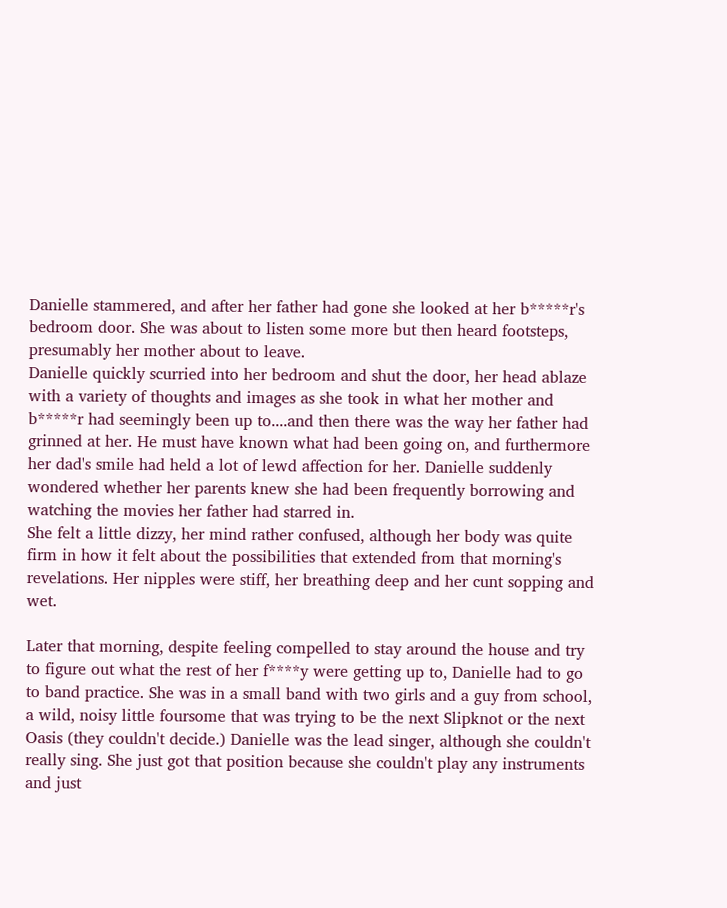Danielle stammered, and after her father had gone she looked at her b*****r's bedroom door. She was about to listen some more but then heard footsteps, presumably her mother about to leave.
Danielle quickly scurried into her bedroom and shut the door, her head ablaze with a variety of thoughts and images as she took in what her mother and b*****r had seemingly been up to....and then there was the way her father had grinned at her. He must have known what had been going on, and furthermore her dad's smile had held a lot of lewd affection for her. Danielle suddenly wondered whether her parents knew she had been frequently borrowing and watching the movies her father had starred in.
She felt a little dizzy, her mind rather confused, although her body was quite firm in how it felt about the possibilities that extended from that morning's revelations. Her nipples were stiff, her breathing deep and her cunt sopping and wet.

Later that morning, despite feeling compelled to stay around the house and try to figure out what the rest of her f****y were getting up to, Danielle had to go to band practice. She was in a small band with two girls and a guy from school, a wild, noisy little foursome that was trying to be the next Slipknot or the next Oasis (they couldn't decide.) Danielle was the lead singer, although she couldn't really sing. She just got that position because she couldn't play any instruments and just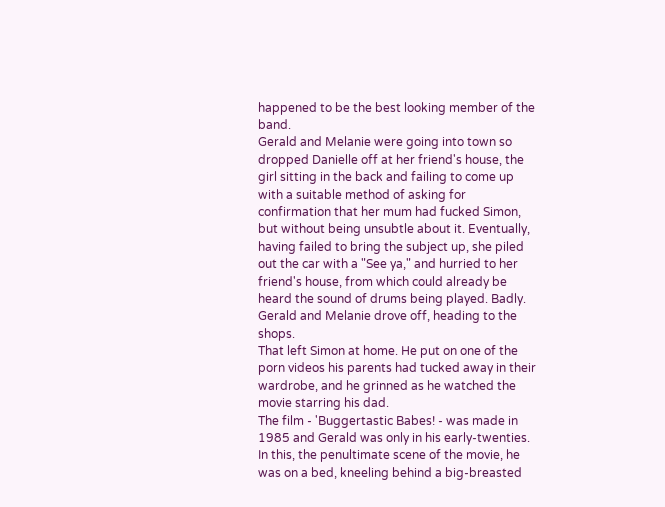happened to be the best looking member of the band.
Gerald and Melanie were going into town so dropped Danielle off at her friend's house, the girl sitting in the back and failing to come up with a suitable method of asking for confirmation that her mum had fucked Simon, but without being unsubtle about it. Eventually, having failed to bring the subject up, she piled out the car with a "See ya," and hurried to her friend's house, from which could already be heard the sound of drums being played. Badly.
Gerald and Melanie drove off, heading to the shops.
That left Simon at home. He put on one of the porn videos his parents had tucked away in their wardrobe, and he grinned as he watched the movie starring his dad.
The film - 'Buggertastic Babes! - was made in 1985 and Gerald was only in his early-twenties. In this, the penultimate scene of the movie, he was on a bed, kneeling behind a big-breasted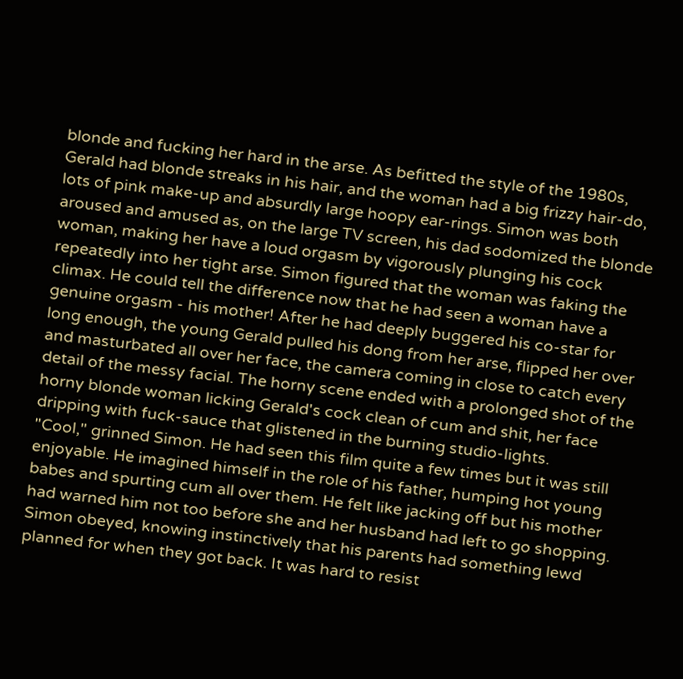blonde and fucking her hard in the arse. As befitted the style of the 1980s, Gerald had blonde streaks in his hair, and the woman had a big frizzy hair-do, lots of pink make-up and absurdly large hoopy ear-rings. Simon was both aroused and amused as, on the large TV screen, his dad sodomized the blonde woman, making her have a loud orgasm by vigorously plunging his cock repeatedly into her tight arse. Simon figured that the woman was faking the climax. He could tell the difference now that he had seen a woman have a genuine orgasm - his mother! After he had deeply buggered his co-star for long enough, the young Gerald pulled his dong from her arse, flipped her over and masturbated all over her face, the camera coming in close to catch every detail of the messy facial. The horny scene ended with a prolonged shot of the horny blonde woman licking Gerald's cock clean of cum and shit, her face dripping with fuck-sauce that glistened in the burning studio-lights.
"Cool," grinned Simon. He had seen this film quite a few times but it was still enjoyable. He imagined himself in the role of his father, humping hot young babes and spurting cum all over them. He felt like jacking off but his mother had warned him not too before she and her husband had left to go shopping. Simon obeyed, knowing instinctively that his parents had something lewd planned for when they got back. It was hard to resist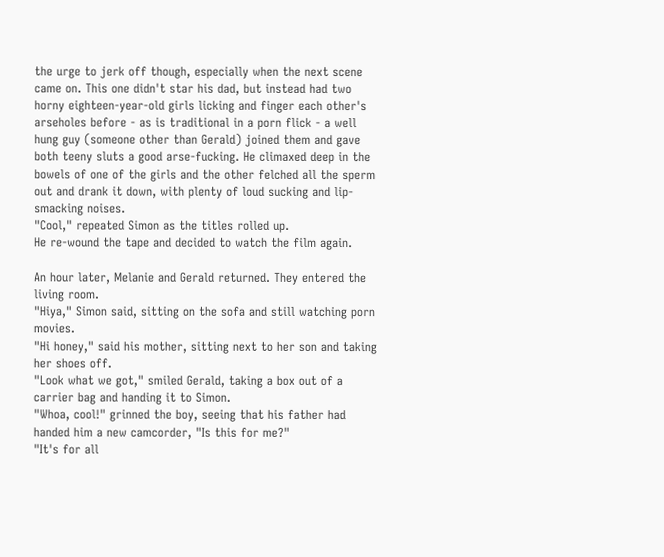the urge to jerk off though, especially when the next scene came on. This one didn't star his dad, but instead had two horny eighteen-year-old girls licking and finger each other's arseholes before - as is traditional in a porn flick - a well hung guy (someone other than Gerald) joined them and gave both teeny sluts a good arse-fucking. He climaxed deep in the bowels of one of the girls and the other felched all the sperm out and drank it down, with plenty of loud sucking and lip-smacking noises.
"Cool," repeated Simon as the titles rolled up.
He re-wound the tape and decided to watch the film again.

An hour later, Melanie and Gerald returned. They entered the living room.
"Hiya," Simon said, sitting on the sofa and still watching porn movies.
"Hi honey," said his mother, sitting next to her son and taking her shoes off.
"Look what we got," smiled Gerald, taking a box out of a carrier bag and handing it to Simon.
"Whoa, cool!" grinned the boy, seeing that his father had handed him a new camcorder, "Is this for me?"
"It's for all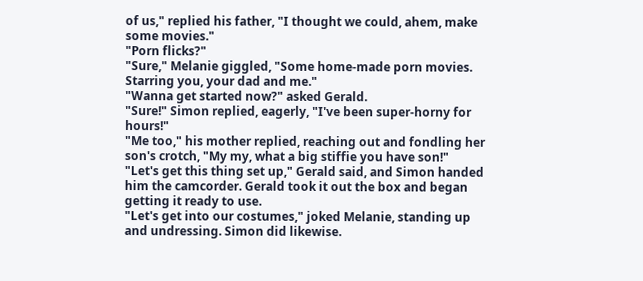of us," replied his father, "I thought we could, ahem, make some movies."
"Porn flicks?"
"Sure," Melanie giggled, "Some home-made porn movies. Starring you, your dad and me."
"Wanna get started now?" asked Gerald.
"Sure!" Simon replied, eagerly, "I've been super-horny for hours!"
"Me too," his mother replied, reaching out and fondling her son's crotch, "My my, what a big stiffie you have son!"
"Let's get this thing set up," Gerald said, and Simon handed him the camcorder. Gerald took it out the box and began getting it ready to use.
"Let's get into our costumes," joked Melanie, standing up and undressing. Simon did likewise.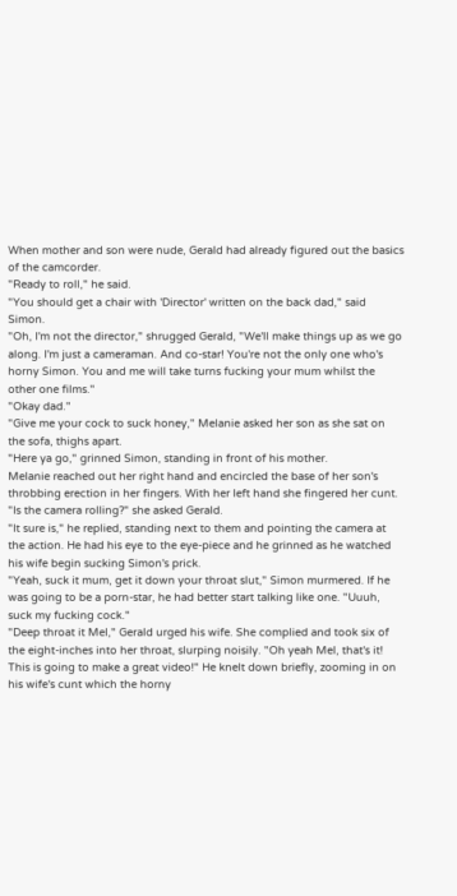When mother and son were nude, Gerald had already figured out the basics of the camcorder.
"Ready to roll," he said.
"You should get a chair with 'Director' written on the back dad," said Simon.
"Oh, I'm not the director," shrugged Gerald, "We'll make things up as we go along. I'm just a cameraman. And co-star! You're not the only one who's horny Simon. You and me will take turns fucking your mum whilst the other one films."
"Okay dad."
"Give me your cock to suck honey," Melanie asked her son as she sat on the sofa, thighs apart.
"Here ya go," grinned Simon, standing in front of his mother.
Melanie reached out her right hand and encircled the base of her son's throbbing erection in her fingers. With her left hand she fingered her cunt.
"Is the camera rolling?" she asked Gerald.
"It sure is," he replied, standing next to them and pointing the camera at the action. He had his eye to the eye-piece and he grinned as he watched his wife begin sucking Simon's prick.
"Yeah, suck it mum, get it down your throat slut," Simon murmered. If he was going to be a porn-star, he had better start talking like one. "Uuuh, suck my fucking cock."
"Deep throat it Mel," Gerald urged his wife. She complied and took six of the eight-inches into her throat, slurping noisily. "Oh yeah Mel, that's it! This is going to make a great video!" He knelt down briefly, zooming in on his wife's cunt which the horny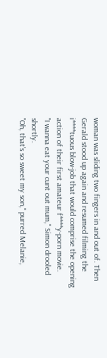woman was sliding two fingers in and out of. Then Gerald stood up again and resumed filming the i****tuous blow-job that would comprise the opening action of their first amateur f****y-porn movie.
"I wanna eat your cunt out mum," Simon drooled shortly.
"Oh, that's so sweet my son," purred Melanie,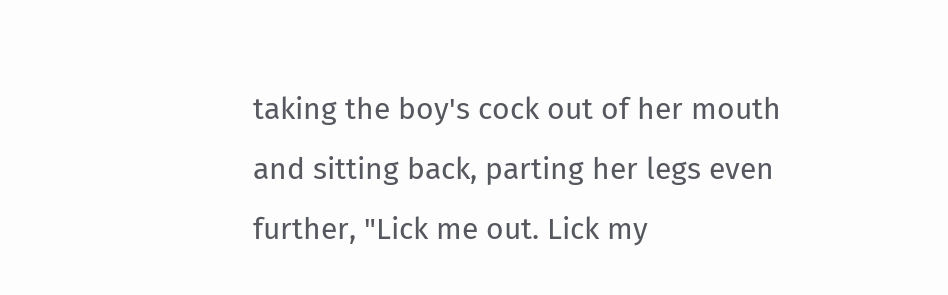taking the boy's cock out of her mouth and sitting back, parting her legs even further, "Lick me out. Lick my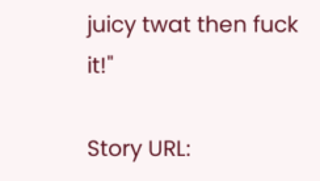juicy twat then fuck it!"

Story URL: